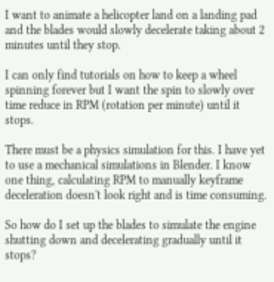I want to animate a helicopter land on a landing pad and the blades would slowly decelerate taking about 2 minutes until they stop.

I can only find tutorials on how to keep a wheel spinning forever but I want the spin to slowly over time reduce in RPM (rotation per minute) until it stops.

There must be a physics simulation for this. I have yet to use a mechanical simulations in Blender. I know one thing, calculating RPM to manually keyframe deceleration doesn't look right and is time consuming.

So how do I set up the blades to simulate the engine shutting down and decelerating gradually until it stops?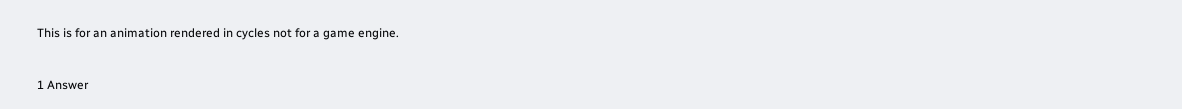This is for an animation rendered in cycles not for a game engine.


1 Answer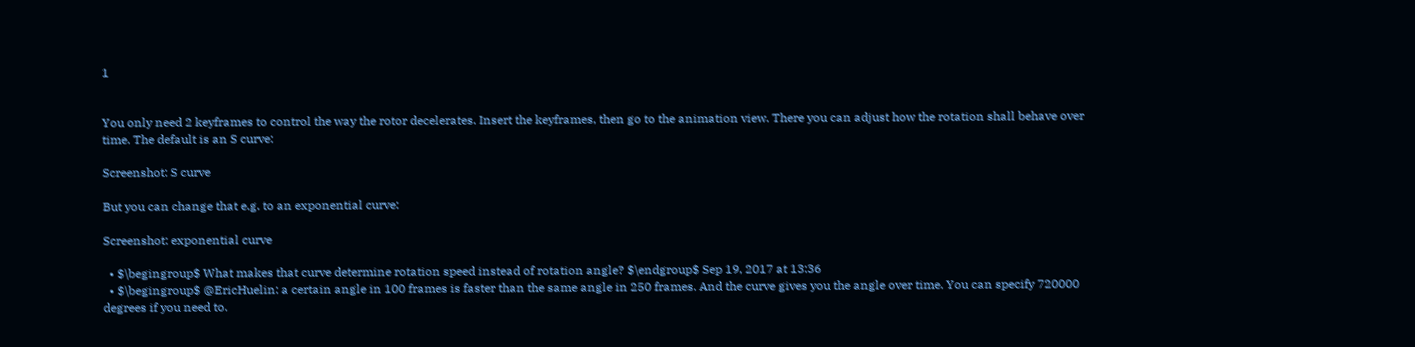1


You only need 2 keyframes to control the way the rotor decelerates. Insert the keyframes, then go to the animation view. There you can adjust how the rotation shall behave over time. The default is an S curve:

Screenshot: S curve

But you can change that e.g. to an exponential curve:

Screenshot: exponential curve

  • $\begingroup$ What makes that curve determine rotation speed instead of rotation angle? $\endgroup$ Sep 19, 2017 at 13:36
  • $\begingroup$ @EricHuelin: a certain angle in 100 frames is faster than the same angle in 250 frames. And the curve gives you the angle over time. You can specify 720000 degrees if you need to.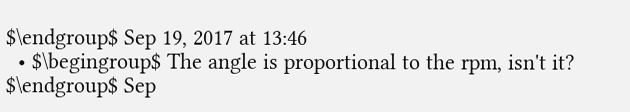$\endgroup$ Sep 19, 2017 at 13:46
  • $\begingroup$ The angle is proportional to the rpm, isn't it? $\endgroup$ Sep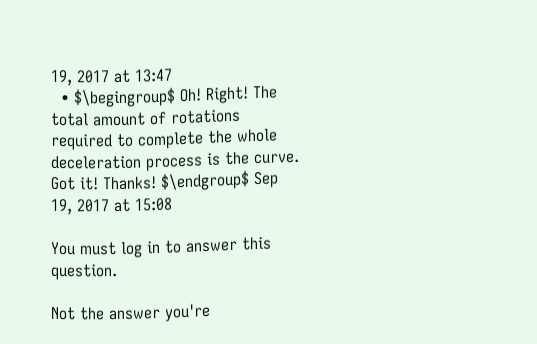19, 2017 at 13:47
  • $\begingroup$ Oh! Right! The total amount of rotations required to complete the whole deceleration process is the curve. Got it! Thanks! $\endgroup$ Sep 19, 2017 at 15:08

You must log in to answer this question.

Not the answer you're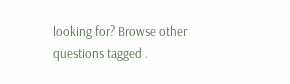looking for? Browse other questions tagged .